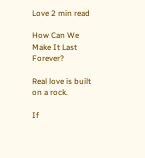Love 2 min read

How Can We Make It Last Forever?

Real love is built on a rock.

If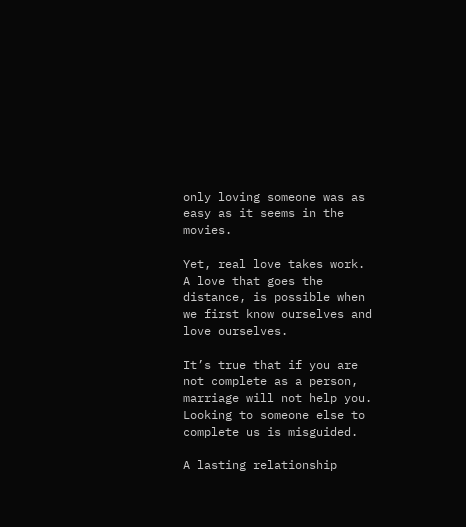only loving someone was as easy as it seems in the movies.

Yet, real love takes work.  A love that goes the distance, is possible when we first know ourselves and love ourselves.

It’s true that if you are not complete as a person, marriage will not help you.  Looking to someone else to complete us is misguided.

A lasting relationship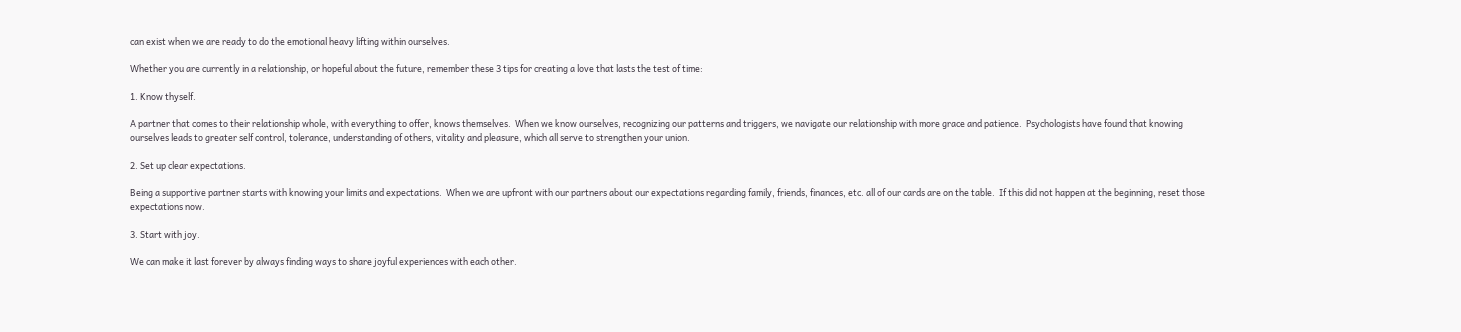can exist when we are ready to do the emotional heavy lifting within ourselves.

Whether you are currently in a relationship, or hopeful about the future, remember these 3 tips for creating a love that lasts the test of time:

1. Know thyself.

A partner that comes to their relationship whole, with everything to offer, knows themselves.  When we know ourselves, recognizing our patterns and triggers, we navigate our relationship with more grace and patience.  Psychologists have found that knowing ourselves leads to greater self control, tolerance, understanding of others, vitality and pleasure, which all serve to strengthen your union.

2. Set up clear expectations.

Being a supportive partner starts with knowing your limits and expectations.  When we are upfront with our partners about our expectations regarding family, friends, finances, etc. all of our cards are on the table.  If this did not happen at the beginning, reset those expectations now.

3. Start with joy.

We can make it last forever by always finding ways to share joyful experiences with each other.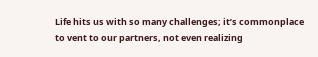Life hits us with so many challenges; it’s commonplace to vent to our partners, not even realizing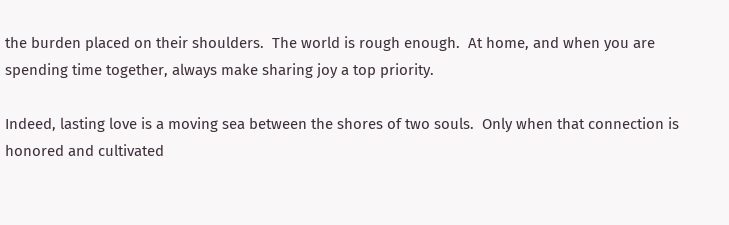the burden placed on their shoulders.  The world is rough enough.  At home, and when you are spending time together, always make sharing joy a top priority.

Indeed, lasting love is a moving sea between the shores of two souls.  Only when that connection is honored and cultivated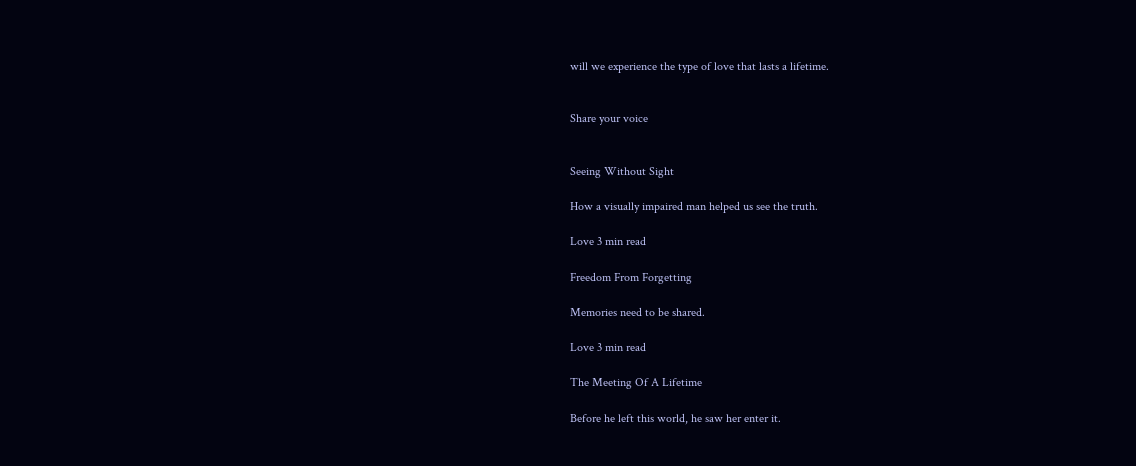will we experience the type of love that lasts a lifetime.


Share your voice


Seeing Without Sight

How a visually impaired man helped us see the truth.

Love 3 min read

Freedom From Forgetting

Memories need to be shared.

Love 3 min read

The Meeting Of A Lifetime

Before he left this world, he saw her enter it.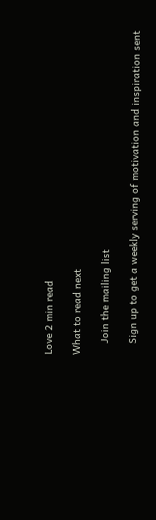Love 2 min read

What to read next

    Join the mailing list

    Sign up to get a weekly serving of motivation and inspiration sent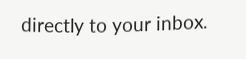directly to your inbox.